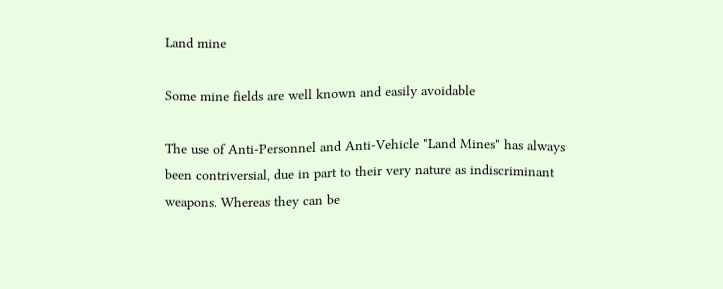Land mine

Some mine fields are well known and easily avoidable

The use of Anti-Personnel and Anti-Vehicle "Land Mines" has always been contriversial, due in part to their very nature as indiscriminant weapons. Whereas they can be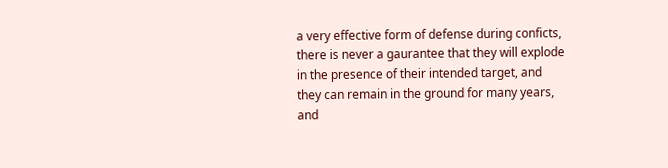a very effective form of defense during conficts, there is never a gaurantee that they will explode in the presence of their intended target, and they can remain in the ground for many years, and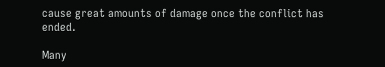cause great amounts of damage once the conflict has ended.

Many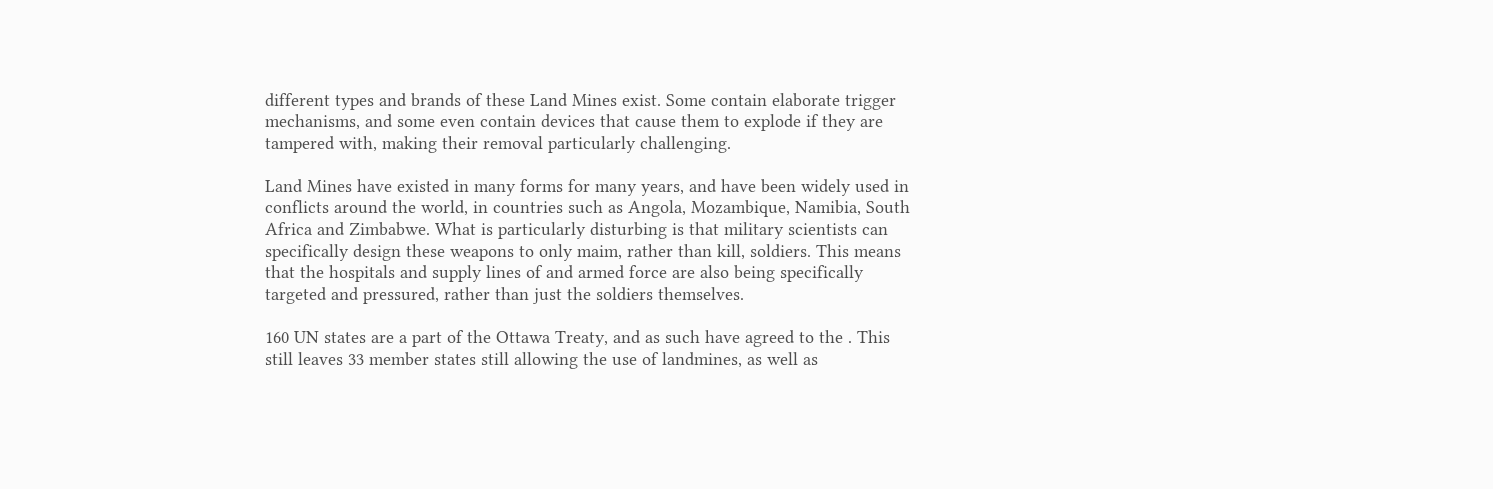different types and brands of these Land Mines exist. Some contain elaborate trigger mechanisms, and some even contain devices that cause them to explode if they are tampered with, making their removal particularly challenging.

Land Mines have existed in many forms for many years, and have been widely used in conflicts around the world, in countries such as Angola, Mozambique, Namibia, South Africa and Zimbabwe. What is particularly disturbing is that military scientists can specifically design these weapons to only maim, rather than kill, soldiers. This means that the hospitals and supply lines of and armed force are also being specifically targeted and pressured, rather than just the soldiers themselves.

160 UN states are a part of the Ottawa Treaty, and as such have agreed to the . This still leaves 33 member states still allowing the use of landmines, as well as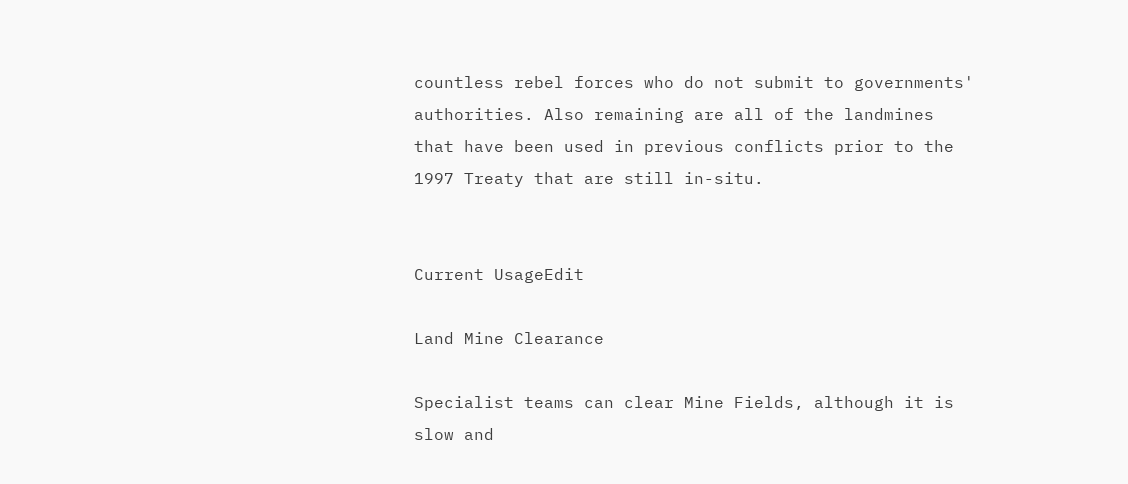countless rebel forces who do not submit to governments' authorities. Also remaining are all of the landmines that have been used in previous conflicts prior to the 1997 Treaty that are still in-situ.


Current UsageEdit

Land Mine Clearance

Specialist teams can clear Mine Fields, although it is slow and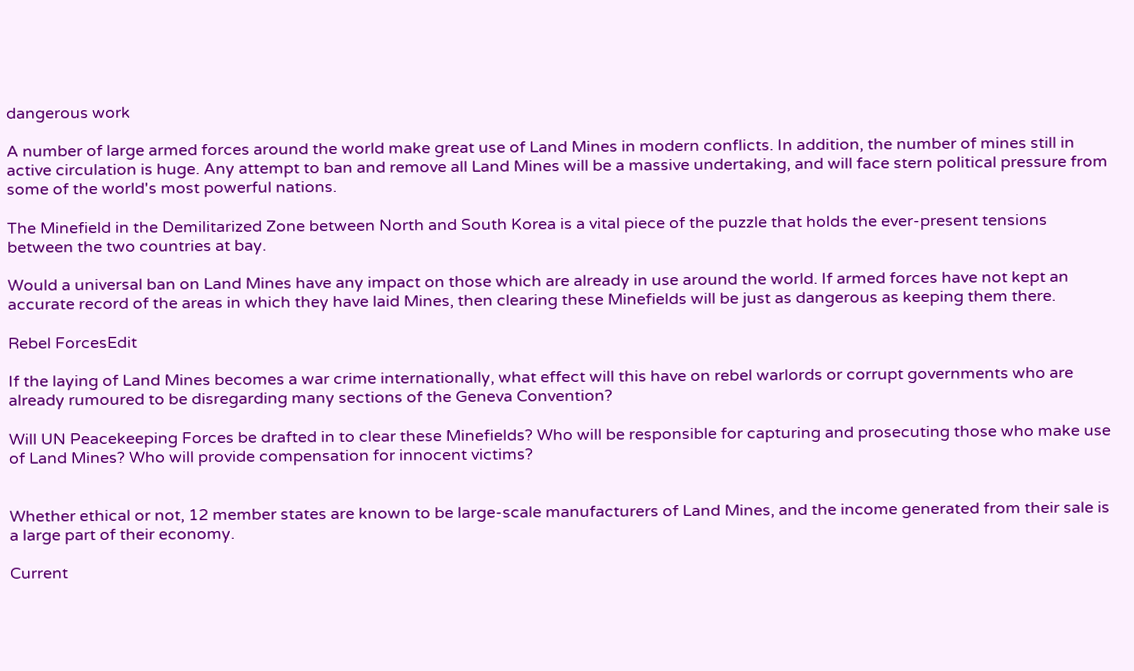dangerous work

A number of large armed forces around the world make great use of Land Mines in modern conflicts. In addition, the number of mines still in active circulation is huge. Any attempt to ban and remove all Land Mines will be a massive undertaking, and will face stern political pressure from some of the world's most powerful nations.

The Minefield in the Demilitarized Zone between North and South Korea is a vital piece of the puzzle that holds the ever-present tensions between the two countries at bay.

Would a universal ban on Land Mines have any impact on those which are already in use around the world. If armed forces have not kept an accurate record of the areas in which they have laid Mines, then clearing these Minefields will be just as dangerous as keeping them there.

Rebel ForcesEdit

If the laying of Land Mines becomes a war crime internationally, what effect will this have on rebel warlords or corrupt governments who are already rumoured to be disregarding many sections of the Geneva Convention?

Will UN Peacekeeping Forces be drafted in to clear these Minefields? Who will be responsible for capturing and prosecuting those who make use of Land Mines? Who will provide compensation for innocent victims?


Whether ethical or not, 12 member states are known to be large-scale manufacturers of Land Mines, and the income generated from their sale is a large part of their economy.

Current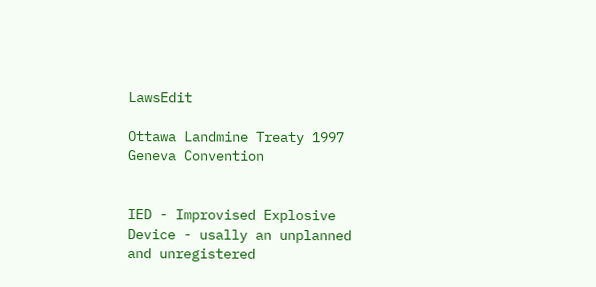LawsEdit

Ottawa Landmine Treaty 1997 Geneva Convention


IED - Improvised Explosive Device - usally an unplanned and unregistered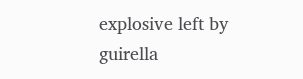explosive left by guirella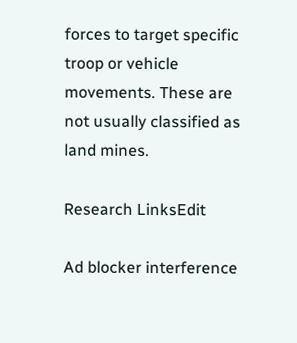forces to target specific troop or vehicle movements. These are not usually classified as land mines.

Research LinksEdit

Ad blocker interference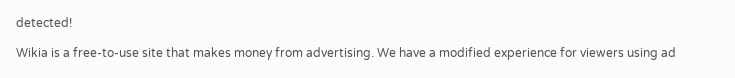detected!

Wikia is a free-to-use site that makes money from advertising. We have a modified experience for viewers using ad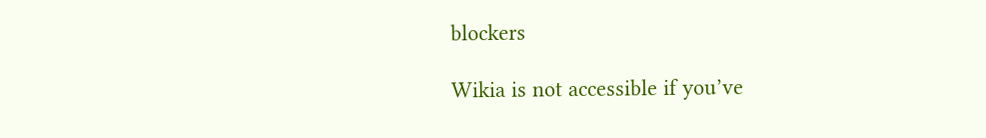blockers

Wikia is not accessible if you’ve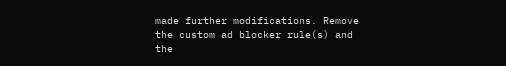made further modifications. Remove the custom ad blocker rule(s) and the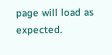page will load as expected.